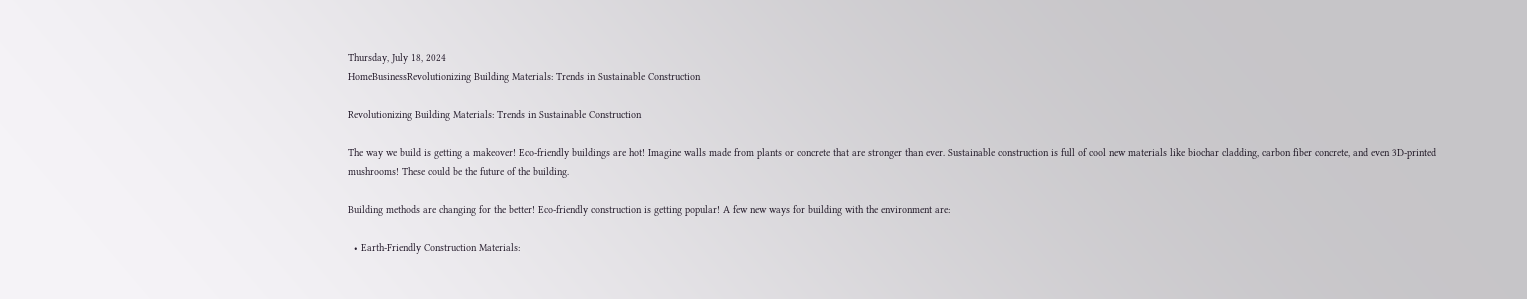Thursday, July 18, 2024
HomeBusinessRevolutionizing Building Materials: Trends in Sustainable Construction

Revolutionizing Building Materials: Trends in Sustainable Construction

The way we build is getting a makeover! Eco-friendly buildings are hot! Imagine walls made from plants or concrete that are stronger than ever. Sustainable construction is full of cool new materials like biochar cladding, carbon fiber concrete, and even 3D-printed mushrooms! These could be the future of the building.

Building methods are changing for the better! Eco-friendly construction is getting popular! A few new ways for building with the environment are:

  • Earth-Friendly Construction Materials: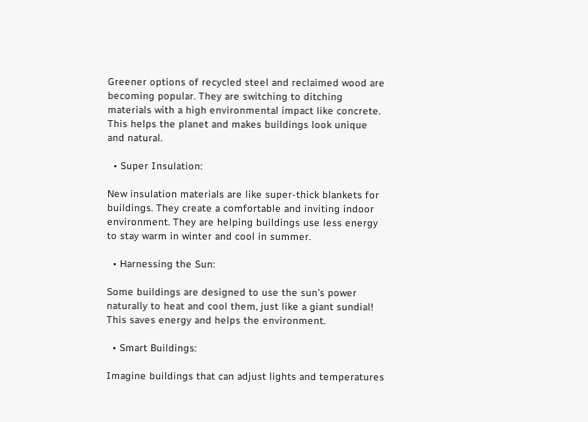Greener options of recycled steel and reclaimed wood are becoming popular. They are switching to ditching materials with a high environmental impact like concrete. This helps the planet and makes buildings look unique and natural.

  • Super Insulation:

New insulation materials are like super-thick blankets for buildings. They create a comfortable and inviting indoor environment. They are helping buildings use less energy to stay warm in winter and cool in summer.

  • Harnessing the Sun:

Some buildings are designed to use the sun’s power naturally to heat and cool them, just like a giant sundial! This saves energy and helps the environment.

  • Smart Buildings:

Imagine buildings that can adjust lights and temperatures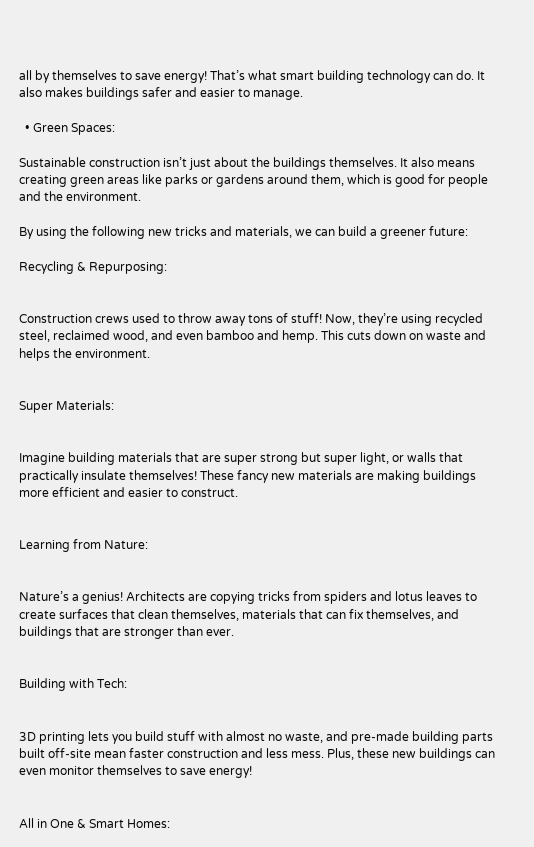all by themselves to save energy! That’s what smart building technology can do. It also makes buildings safer and easier to manage.

  • Green Spaces:

Sustainable construction isn’t just about the buildings themselves. It also means creating green areas like parks or gardens around them, which is good for people and the environment.

By using the following new tricks and materials, we can build a greener future:

Recycling & Repurposing:


Construction crews used to throw away tons of stuff! Now, they’re using recycled steel, reclaimed wood, and even bamboo and hemp. This cuts down on waste and helps the environment.


Super Materials:


Imagine building materials that are super strong but super light, or walls that practically insulate themselves! These fancy new materials are making buildings more efficient and easier to construct.


Learning from Nature:


Nature’s a genius! Architects are copying tricks from spiders and lotus leaves to create surfaces that clean themselves, materials that can fix themselves, and buildings that are stronger than ever.


Building with Tech:


3D printing lets you build stuff with almost no waste, and pre-made building parts built off-site mean faster construction and less mess. Plus, these new buildings can even monitor themselves to save energy!


All in One & Smart Homes: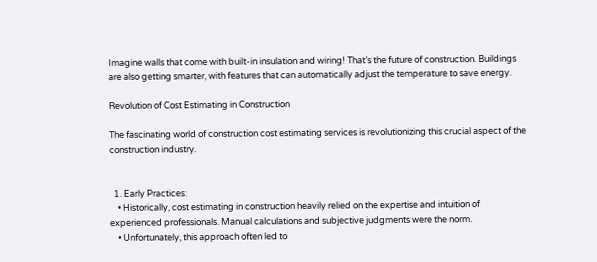Imagine walls that come with built-in insulation and wiring! That’s the future of construction. Buildings are also getting smarter, with features that can automatically adjust the temperature to save energy.

Revolution of Cost Estimating in Construction

The fascinating world of construction cost estimating services is revolutionizing this crucial aspect of the construction industry.


  1. Early Practices:
    • Historically, cost estimating in construction heavily relied on the expertise and intuition of experienced professionals. Manual calculations and subjective judgments were the norm.
    • Unfortunately, this approach often led to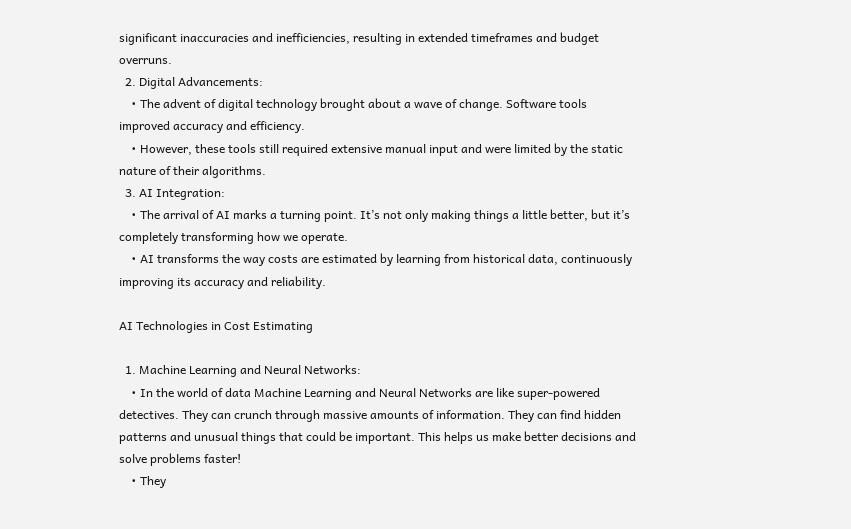significant inaccuracies and inefficiencies, resulting in extended timeframes and budget overruns.
  2. Digital Advancements:
    • The advent of digital technology brought about a wave of change. Software tools improved accuracy and efficiency.
    • However, these tools still required extensive manual input and were limited by the static nature of their algorithms.
  3. AI Integration:
    • The arrival of AI marks a turning point. It’s not only making things a little better, but it’s completely transforming how we operate.
    • AI transforms the way costs are estimated by learning from historical data, continuously improving its accuracy and reliability.

AI Technologies in Cost Estimating

  1. Machine Learning and Neural Networks:
    • In the world of data Machine Learning and Neural Networks are like super-powered detectives. They can crunch through massive amounts of information. They can find hidden patterns and unusual things that could be important. This helps us make better decisions and solve problems faster!
    • They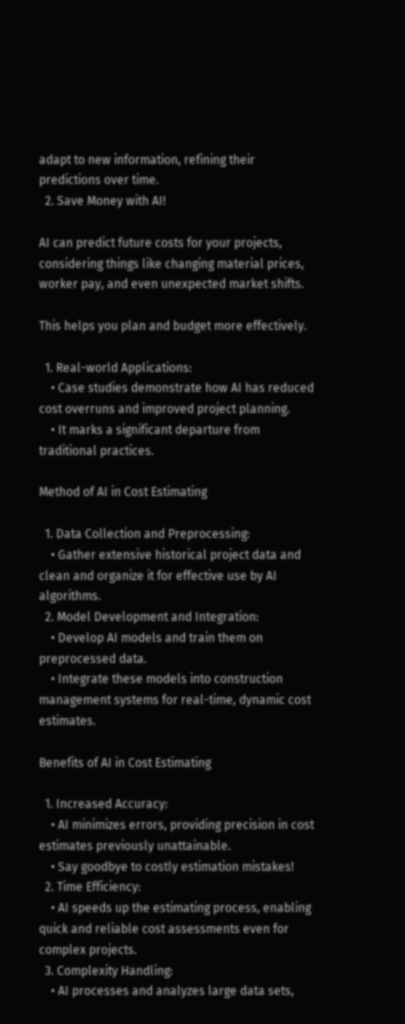adapt to new information, refining their predictions over time.
  2. Save Money with AI!

AI can predict future costs for your projects, considering things like changing material prices, worker pay, and even unexpected market shifts.

This helps you plan and budget more effectively.

  1. Real-world Applications:
    • Case studies demonstrate how AI has reduced cost overruns and improved project planning.
    • It marks a significant departure from traditional practices.

Method of AI in Cost Estimating

  1. Data Collection and Preprocessing:
    • Gather extensive historical project data and clean and organize it for effective use by AI algorithms.
  2. Model Development and Integration:
    • Develop AI models and train them on preprocessed data.
    • Integrate these models into construction management systems for real-time, dynamic cost estimates.

Benefits of AI in Cost Estimating

  1. Increased Accuracy:
    • AI minimizes errors, providing precision in cost estimates previously unattainable.
    • Say goodbye to costly estimation mistakes!
  2. Time Efficiency:
    • AI speeds up the estimating process, enabling quick and reliable cost assessments even for complex projects.
  3. Complexity Handling:
    • AI processes and analyzes large data sets,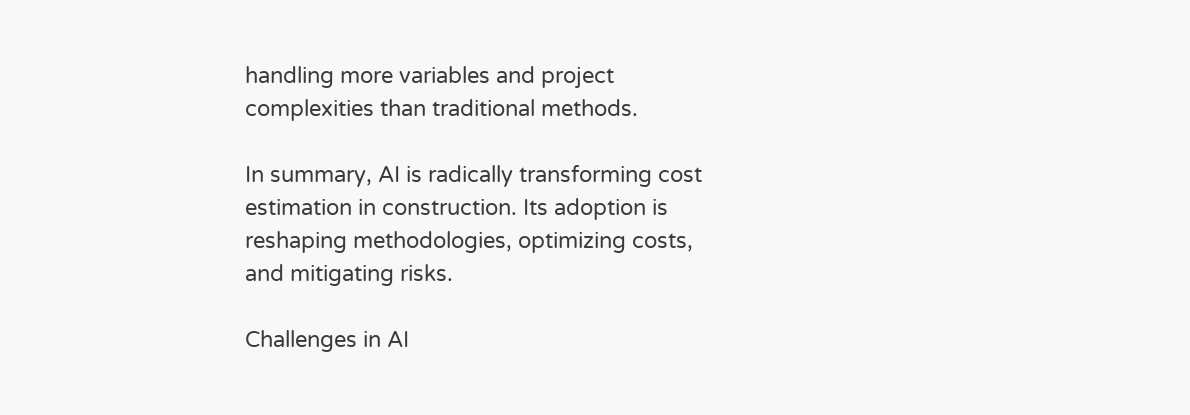handling more variables and project complexities than traditional methods.

In summary, AI is radically transforming cost estimation in construction. Its adoption is reshaping methodologies, optimizing costs, and mitigating risks.

Challenges in AI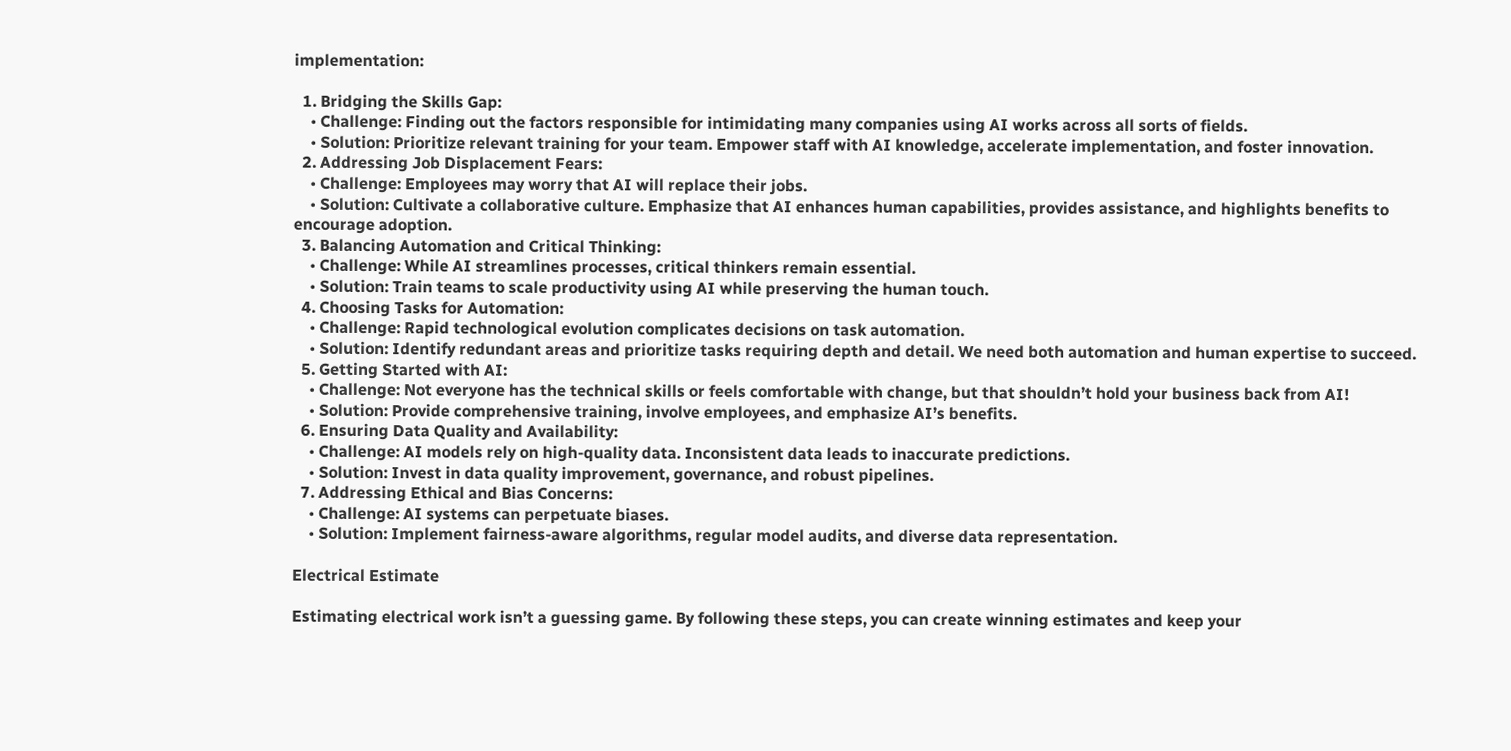implementation:

  1. Bridging the Skills Gap:
    • Challenge: Finding out the factors responsible for intimidating many companies using AI works across all sorts of fields.
    • Solution: Prioritize relevant training for your team. Empower staff with AI knowledge, accelerate implementation, and foster innovation.
  2. Addressing Job Displacement Fears:
    • Challenge: Employees may worry that AI will replace their jobs.
    • Solution: Cultivate a collaborative culture. Emphasize that AI enhances human capabilities, provides assistance, and highlights benefits to encourage adoption.
  3. Balancing Automation and Critical Thinking:
    • Challenge: While AI streamlines processes, critical thinkers remain essential.
    • Solution: Train teams to scale productivity using AI while preserving the human touch.
  4. Choosing Tasks for Automation:
    • Challenge: Rapid technological evolution complicates decisions on task automation.
    • Solution: Identify redundant areas and prioritize tasks requiring depth and detail. We need both automation and human expertise to succeed.
  5. Getting Started with AI:
    • Challenge: Not everyone has the technical skills or feels comfortable with change, but that shouldn’t hold your business back from AI!
    • Solution: Provide comprehensive training, involve employees, and emphasize AI’s benefits.
  6. Ensuring Data Quality and Availability:
    • Challenge: AI models rely on high-quality data. Inconsistent data leads to inaccurate predictions.
    • Solution: Invest in data quality improvement, governance, and robust pipelines.
  7. Addressing Ethical and Bias Concerns:
    • Challenge: AI systems can perpetuate biases.
    • Solution: Implement fairness-aware algorithms, regular model audits, and diverse data representation.

Electrical Estimate

Estimating electrical work isn’t a guessing game. By following these steps, you can create winning estimates and keep your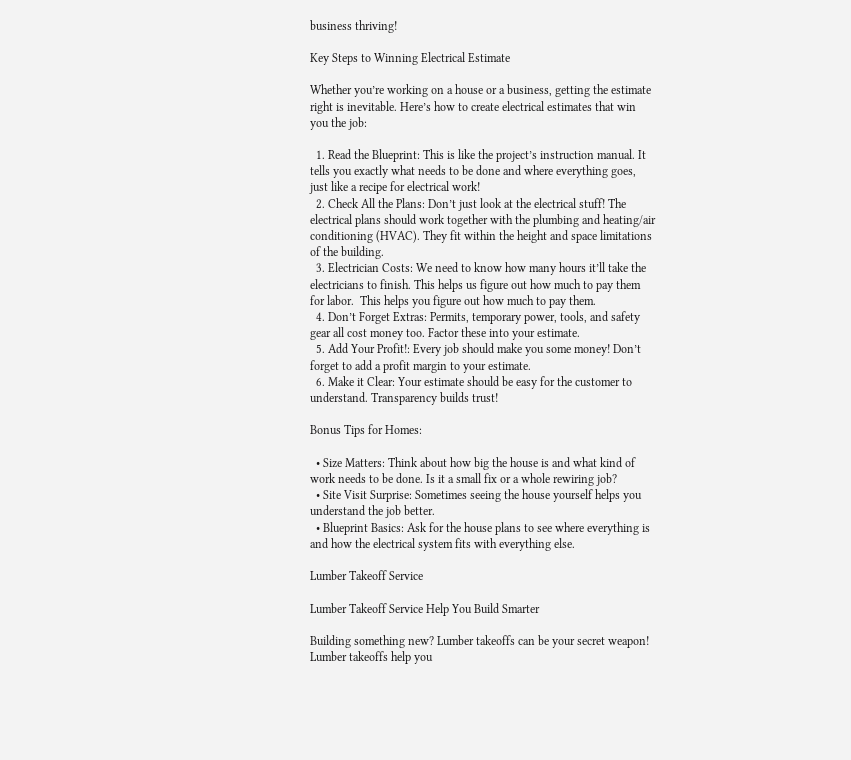business thriving!

Key Steps to Winning Electrical Estimate

Whether you’re working on a house or a business, getting the estimate right is inevitable. Here’s how to create electrical estimates that win you the job:

  1. Read the Blueprint: This is like the project’s instruction manual. It tells you exactly what needs to be done and where everything goes, just like a recipe for electrical work!
  2. Check All the Plans: Don’t just look at the electrical stuff! The electrical plans should work together with the plumbing and heating/air conditioning (HVAC). They fit within the height and space limitations of the building.
  3. Electrician Costs: We need to know how many hours it’ll take the electricians to finish. This helps us figure out how much to pay them for labor.  This helps you figure out how much to pay them.
  4. Don’t Forget Extras: Permits, temporary power, tools, and safety gear all cost money too. Factor these into your estimate.
  5. Add Your Profit!: Every job should make you some money! Don’t forget to add a profit margin to your estimate.
  6. Make it Clear: Your estimate should be easy for the customer to understand. Transparency builds trust!

Bonus Tips for Homes:

  • Size Matters: Think about how big the house is and what kind of work needs to be done. Is it a small fix or a whole rewiring job?
  • Site Visit Surprise: Sometimes seeing the house yourself helps you understand the job better.
  • Blueprint Basics: Ask for the house plans to see where everything is and how the electrical system fits with everything else.

Lumber Takeoff Service

Lumber Takeoff Service Help You Build Smarter

Building something new? Lumber takeoffs can be your secret weapon! Lumber takeoffs help you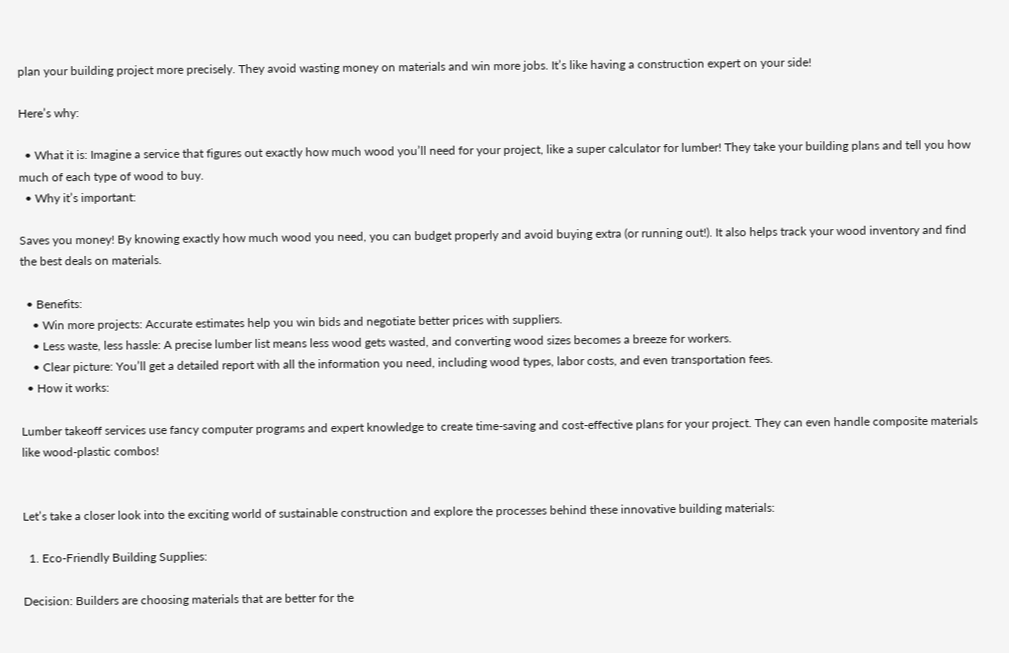plan your building project more precisely. They avoid wasting money on materials and win more jobs. It’s like having a construction expert on your side!

Here’s why:

  • What it is: Imagine a service that figures out exactly how much wood you’ll need for your project, like a super calculator for lumber! They take your building plans and tell you how much of each type of wood to buy.
  • Why it’s important:

Saves you money! By knowing exactly how much wood you need, you can budget properly and avoid buying extra (or running out!). It also helps track your wood inventory and find the best deals on materials.

  • Benefits:
    • Win more projects: Accurate estimates help you win bids and negotiate better prices with suppliers.
    • Less waste, less hassle: A precise lumber list means less wood gets wasted, and converting wood sizes becomes a breeze for workers.
    • Clear picture: You’ll get a detailed report with all the information you need, including wood types, labor costs, and even transportation fees.
  • How it works:

Lumber takeoff services use fancy computer programs and expert knowledge to create time-saving and cost-effective plans for your project. They can even handle composite materials like wood-plastic combos!


Let’s take a closer look into the exciting world of sustainable construction and explore the processes behind these innovative building materials:

  1. Eco-Friendly Building Supplies:

Decision: Builders are choosing materials that are better for the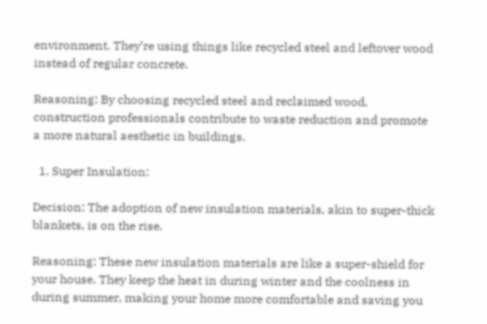environment. They’re using things like recycled steel and leftover wood instead of regular concrete.

Reasoning: By choosing recycled steel and reclaimed wood, construction professionals contribute to waste reduction and promote a more natural aesthetic in buildings.

  1. Super Insulation:

Decision: The adoption of new insulation materials, akin to super-thick blankets, is on the rise.

Reasoning: These new insulation materials are like a super-shield for your house. They keep the heat in during winter and the coolness in during summer, making your home more comfortable and saving you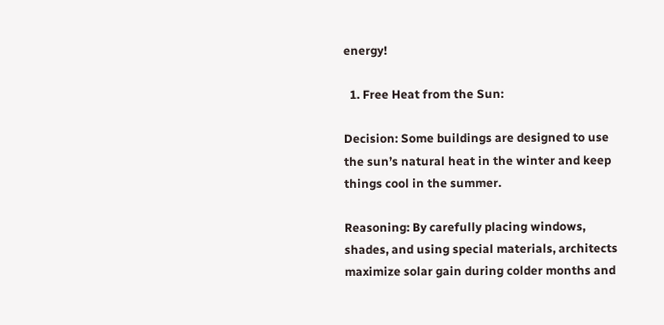energy!

  1. Free Heat from the Sun:

Decision: Some buildings are designed to use the sun’s natural heat in the winter and keep things cool in the summer.

Reasoning: By carefully placing windows, shades, and using special materials, architects maximize solar gain during colder months and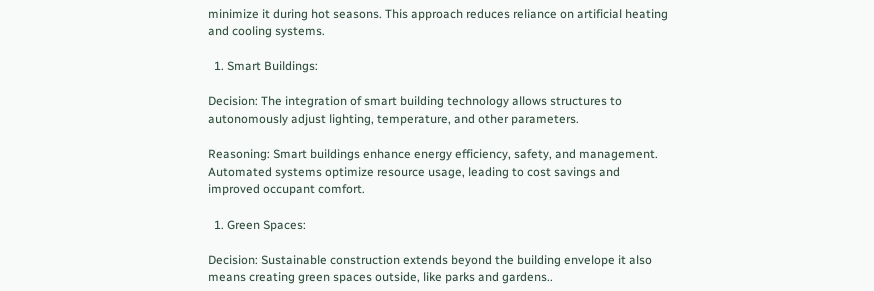minimize it during hot seasons. This approach reduces reliance on artificial heating and cooling systems.

  1. Smart Buildings:

Decision: The integration of smart building technology allows structures to autonomously adjust lighting, temperature, and other parameters.

Reasoning: Smart buildings enhance energy efficiency, safety, and management. Automated systems optimize resource usage, leading to cost savings and improved occupant comfort.

  1. Green Spaces:

Decision: Sustainable construction extends beyond the building envelope it also means creating green spaces outside, like parks and gardens..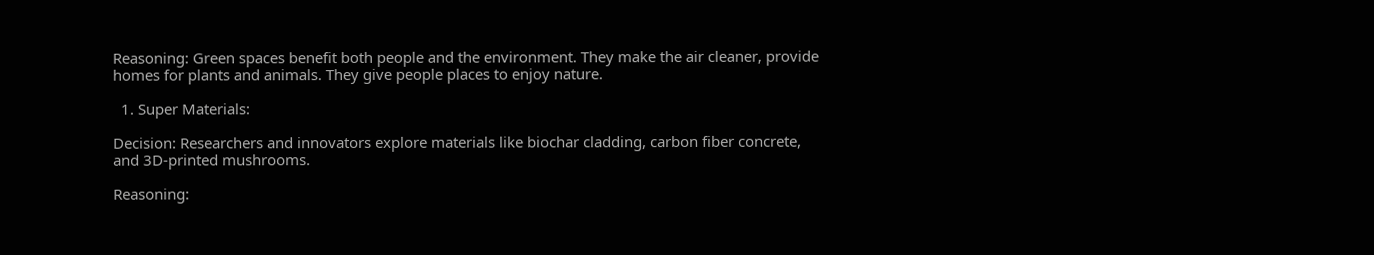Reasoning: Green spaces benefit both people and the environment. They make the air cleaner, provide homes for plants and animals. They give people places to enjoy nature.

  1. Super Materials:

Decision: Researchers and innovators explore materials like biochar cladding, carbon fiber concrete, and 3D-printed mushrooms.

Reasoning: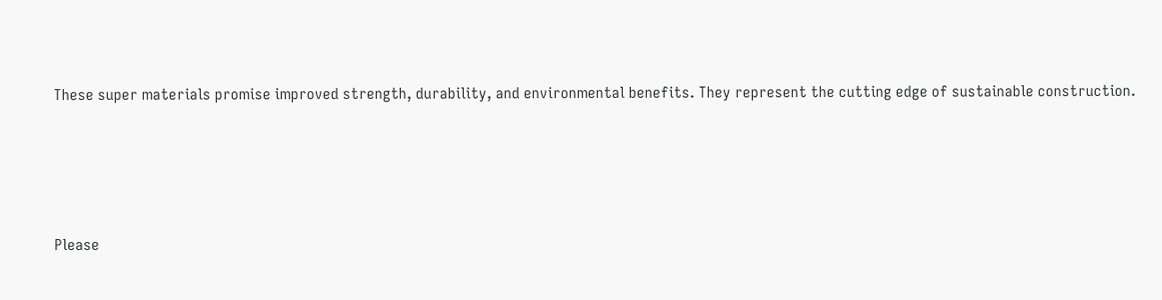These super materials promise improved strength, durability, and environmental benefits. They represent the cutting edge of sustainable construction.




Please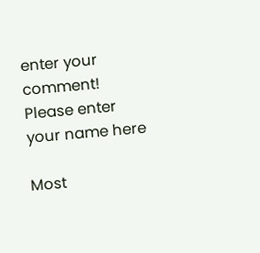enter your comment!
Please enter your name here

Most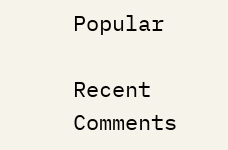Popular

Recent Comments